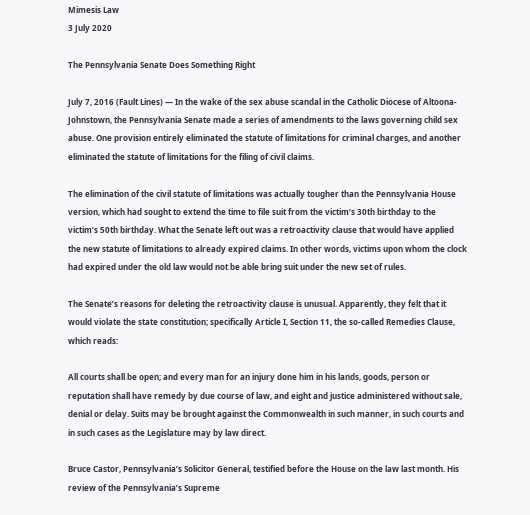Mimesis Law
3 July 2020

The Pennsylvania Senate Does Something Right

July 7, 2016 (Fault Lines) — In the wake of the sex abuse scandal in the Catholic Diocese of Altoona-Johnstown, the Pennsylvania Senate made a series of amendments to the laws governing child sex abuse. One provision entirely eliminated the statute of limitations for criminal charges, and another eliminated the statute of limitations for the filing of civil claims.

The elimination of the civil statute of limitations was actually tougher than the Pennsylvania House version, which had sought to extend the time to file suit from the victim’s 30th birthday to the victim’s 50th birthday. What the Senate left out was a retroactivity clause that would have applied the new statute of limitations to already expired claims. In other words, victims upon whom the clock had expired under the old law would not be able bring suit under the new set of rules.

The Senate’s reasons for deleting the retroactivity clause is unusual. Apparently, they felt that it would violate the state constitution; specifically Article I, Section 11, the so-called Remedies Clause, which reads:

All courts shall be open; and every man for an injury done him in his lands, goods, person or reputation shall have remedy by due course of law, and eight and justice administered without sale, denial or delay. Suits may be brought against the Commonwealth in such manner, in such courts and in such cases as the Legislature may by law direct.

Bruce Castor, Pennsylvania’s Solicitor General, testified before the House on the law last month. His review of the Pennsylvania’s Supreme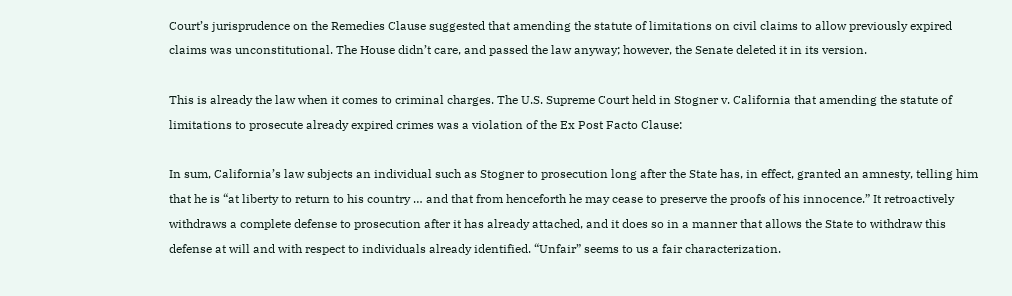Court’s jurisprudence on the Remedies Clause suggested that amending the statute of limitations on civil claims to allow previously expired claims was unconstitutional. The House didn’t care, and passed the law anyway; however, the Senate deleted it in its version.

This is already the law when it comes to criminal charges. The U.S. Supreme Court held in Stogner v. California that amending the statute of limitations to prosecute already expired crimes was a violation of the Ex Post Facto Clause:

In sum, California’s law subjects an individual such as Stogner to prosecution long after the State has, in effect, granted an amnesty, telling him that he is “at liberty to return to his country … and that from henceforth he may cease to preserve the proofs of his innocence.” It retroactively withdraws a complete defense to prosecution after it has already attached, and it does so in a manner that allows the State to withdraw this defense at will and with respect to individuals already identified. “Unfair” seems to us a fair characterization.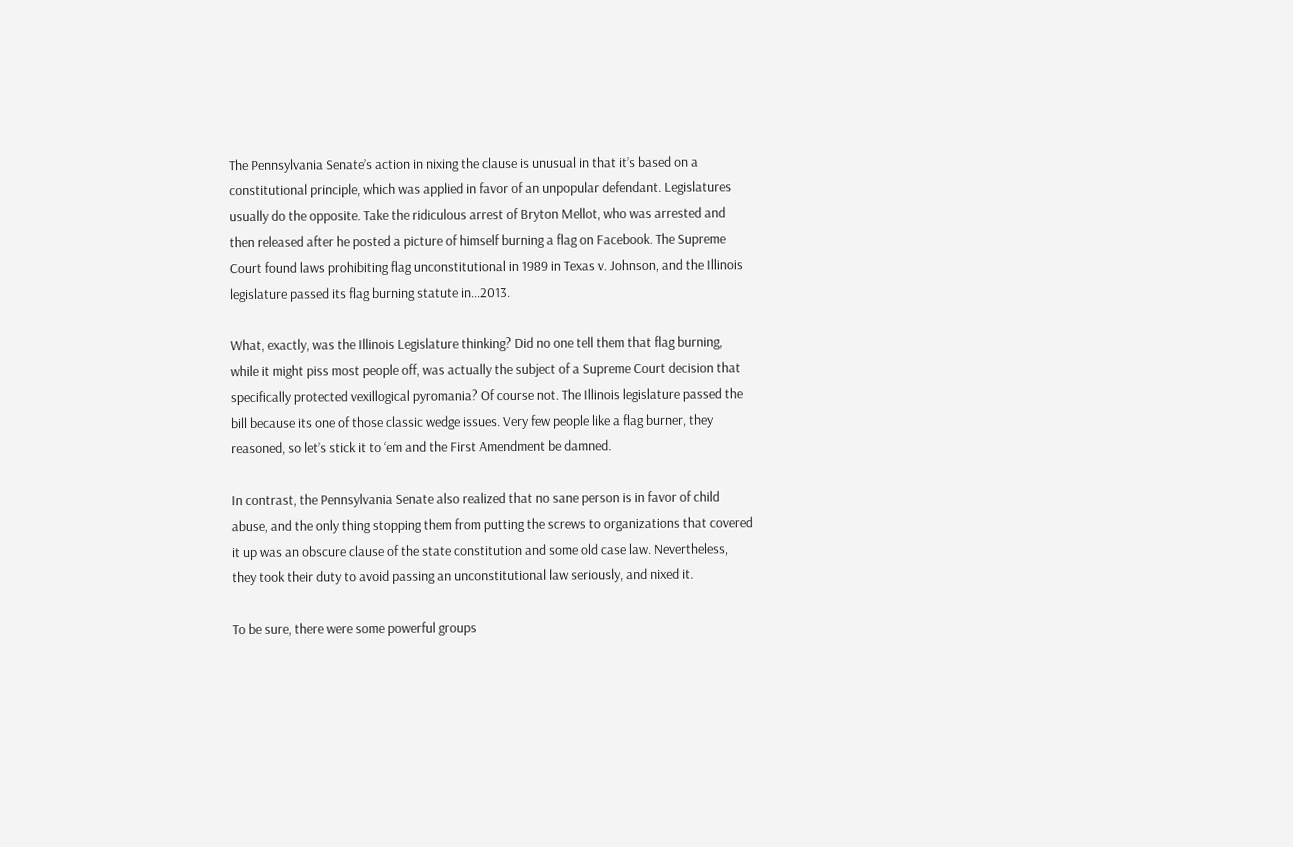The Pennsylvania Senate’s action in nixing the clause is unusual in that it’s based on a constitutional principle, which was applied in favor of an unpopular defendant. Legislatures usually do the opposite. Take the ridiculous arrest of Bryton Mellot, who was arrested and then released after he posted a picture of himself burning a flag on Facebook. The Supreme Court found laws prohibiting flag unconstitutional in 1989 in Texas v. Johnson, and the Illinois legislature passed its flag burning statute in…2013.

What, exactly, was the Illinois Legislature thinking? Did no one tell them that flag burning, while it might piss most people off, was actually the subject of a Supreme Court decision that specifically protected vexillogical pyromania? Of course not. The Illinois legislature passed the bill because its one of those classic wedge issues. Very few people like a flag burner, they reasoned, so let’s stick it to ‘em and the First Amendment be damned.

In contrast, the Pennsylvania Senate also realized that no sane person is in favor of child abuse, and the only thing stopping them from putting the screws to organizations that covered it up was an obscure clause of the state constitution and some old case law. Nevertheless, they took their duty to avoid passing an unconstitutional law seriously, and nixed it.

To be sure, there were some powerful groups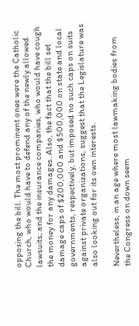opposing the bill. The most prominent ones were the Catholic Church, who would have to defend any of the newly allowed lawsuits; and the insurance companies, who would have cough the money for any damages. Also, the fact that the bill set damage caps of $200,000 and $500,000 on state and local governments, respectively, but imposed no such caps on suits against private organizations, suggest that the Legislature was also looking out for its own interests.

Nevertheless, in an age where most lawmaking bodies from the Congress on down seem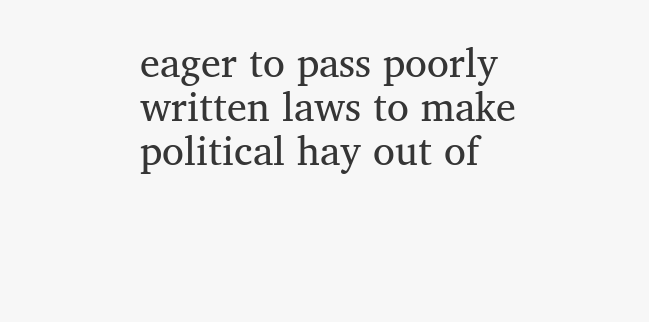eager to pass poorly written laws to make political hay out of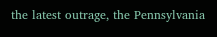the latest outrage, the Pennsylvania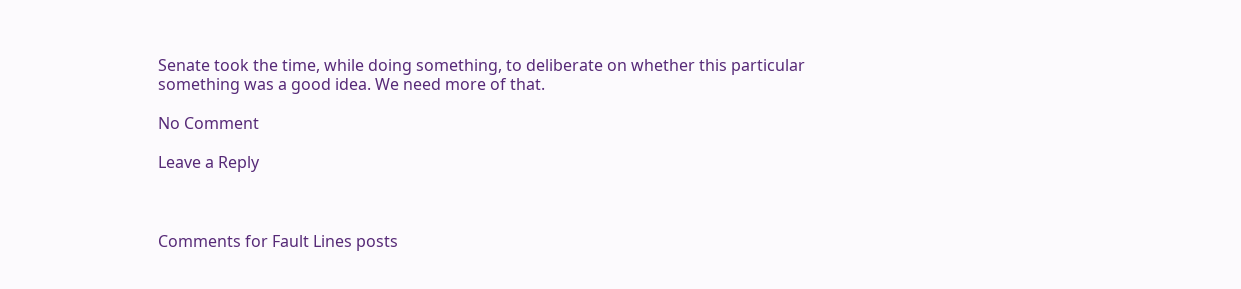Senate took the time, while doing something, to deliberate on whether this particular something was a good idea. We need more of that.

No Comment

Leave a Reply



Comments for Fault Lines posts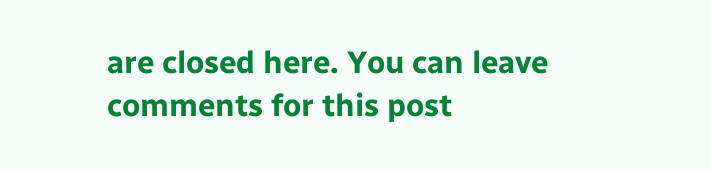are closed here. You can leave comments for this post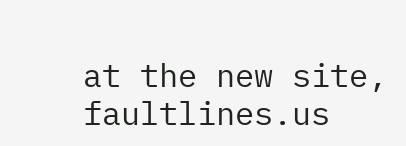at the new site, faultlines.us